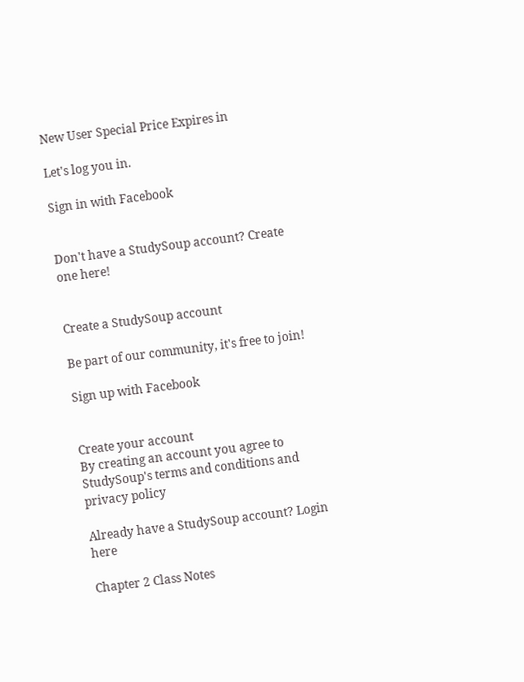New User Special Price Expires in

Let's log you in.

Sign in with Facebook


Don't have a StudySoup account? Create one here!


Create a StudySoup account

Be part of our community, it's free to join!

Sign up with Facebook


Create your account
By creating an account you agree to StudySoup's terms and conditions and privacy policy

Already have a StudySoup account? Login here

Chapter 2 Class Notes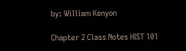by: William Kenyon

Chapter 2 Class Notes HIST 101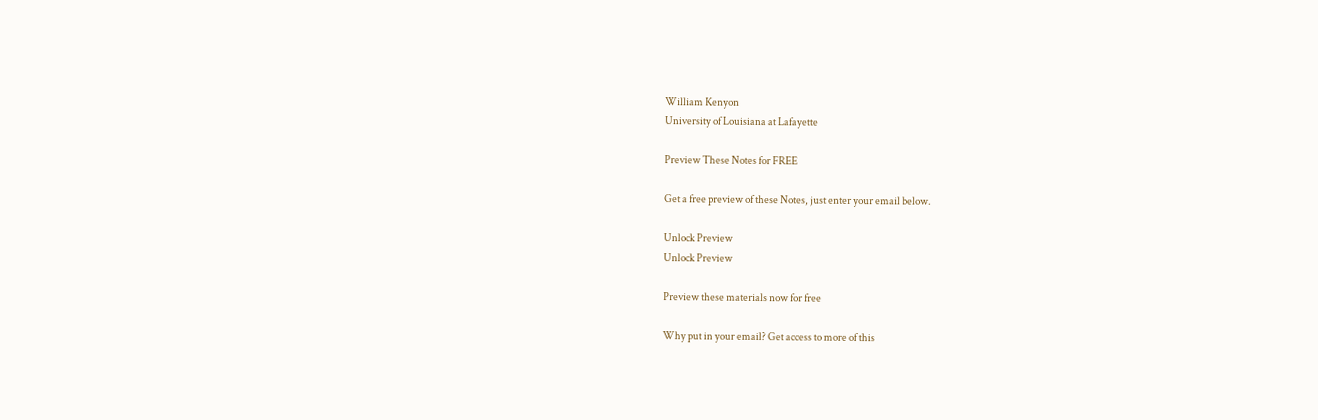William Kenyon
University of Louisiana at Lafayette

Preview These Notes for FREE

Get a free preview of these Notes, just enter your email below.

Unlock Preview
Unlock Preview

Preview these materials now for free

Why put in your email? Get access to more of this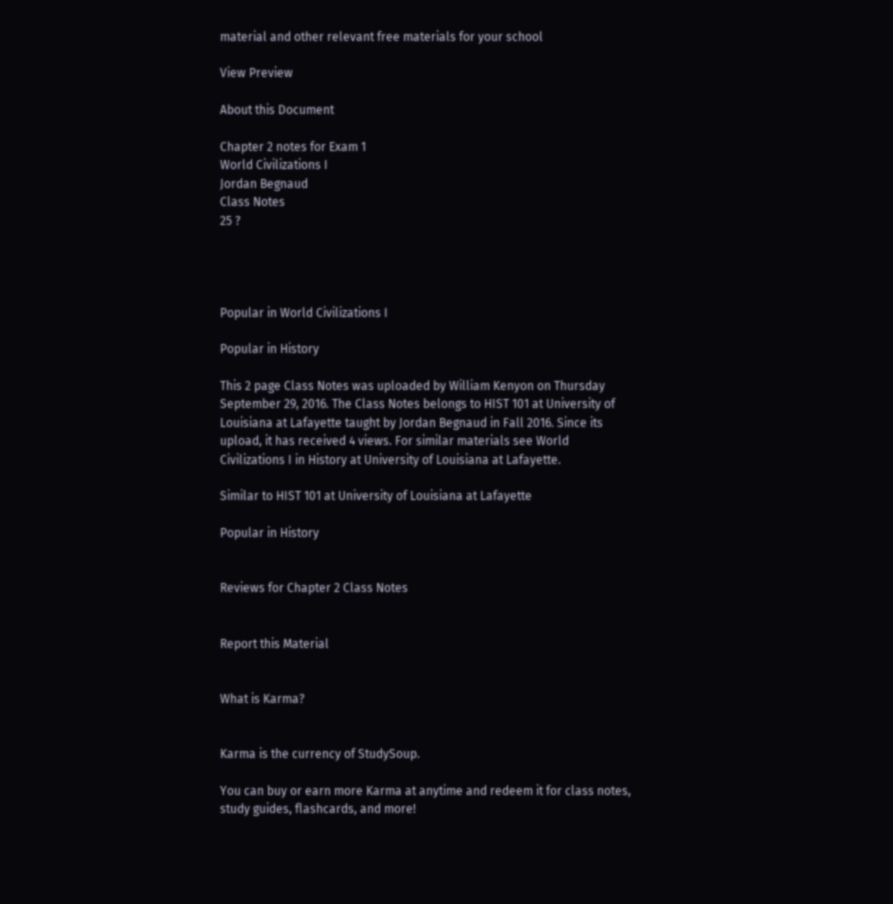material and other relevant free materials for your school

View Preview

About this Document

Chapter 2 notes for Exam 1
World Civilizations I
Jordan Begnaud
Class Notes
25 ?




Popular in World Civilizations I

Popular in History

This 2 page Class Notes was uploaded by William Kenyon on Thursday September 29, 2016. The Class Notes belongs to HIST 101 at University of Louisiana at Lafayette taught by Jordan Begnaud in Fall 2016. Since its upload, it has received 4 views. For similar materials see World Civilizations I in History at University of Louisiana at Lafayette.

Similar to HIST 101 at University of Louisiana at Lafayette

Popular in History


Reviews for Chapter 2 Class Notes


Report this Material


What is Karma?


Karma is the currency of StudySoup.

You can buy or earn more Karma at anytime and redeem it for class notes, study guides, flashcards, and more!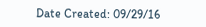Date Created: 09/29/16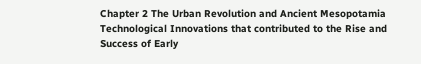Chapter 2 The Urban Revolution and Ancient Mesopotamia Technological Innovations that contributed to the Rise and Success of Early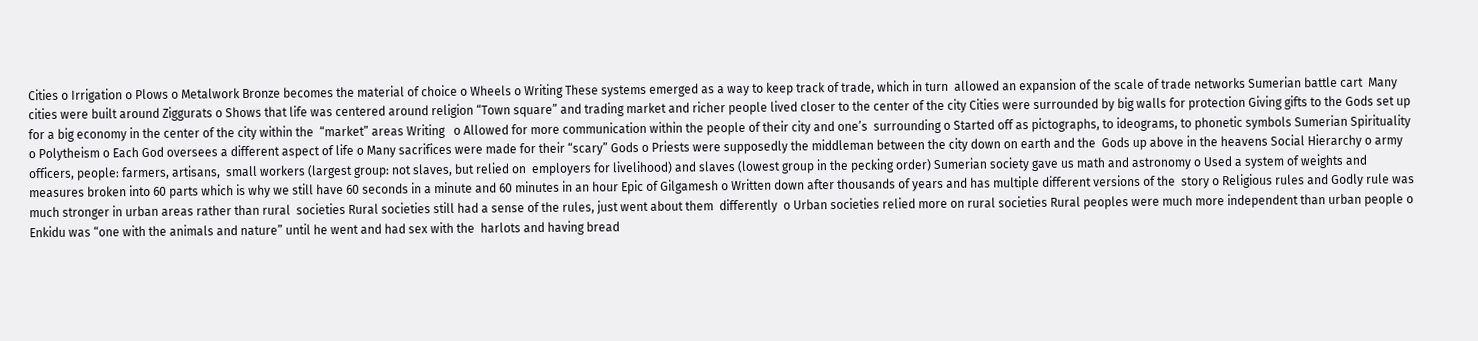Cities o Irrigation o Plows o Metalwork Bronze becomes the material of choice o Wheels o Writing These systems emerged as a way to keep track of trade, which in turn  allowed an expansion of the scale of trade networks Sumerian battle cart  Many cities were built around Ziggurats o Shows that life was centered around religion “Town square” and trading market and richer people lived closer to the center of the city Cities were surrounded by big walls for protection Giving gifts to the Gods set up for a big economy in the center of the city within the  “market” areas Writing   o Allowed for more communication within the people of their city and one’s  surrounding o Started off as pictographs, to ideograms, to phonetic symbols Sumerian Spirituality o Polytheism o Each God oversees a different aspect of life o Many sacrifices were made for their “scary” Gods o Priests were supposedly the middleman between the city down on earth and the  Gods up above in the heavens Social Hierarchy o army officers, people: farmers, artisans,  small workers (largest group: not slaves, but relied on  employers for livelihood) and slaves (lowest group in the pecking order) Sumerian society gave us math and astronomy o Used a system of weights and measures broken into 60 parts which is why we still have 60 seconds in a minute and 60 minutes in an hour Epic of Gilgamesh o Written down after thousands of years and has multiple different versions of the  story o Religious rules and Godly rule was much stronger in urban areas rather than rural  societies Rural societies still had a sense of the rules, just went about them  differently  o Urban societies relied more on rural societies Rural peoples were much more independent than urban people o Enkidu was “one with the animals and nature” until he went and had sex with the  harlots and having bread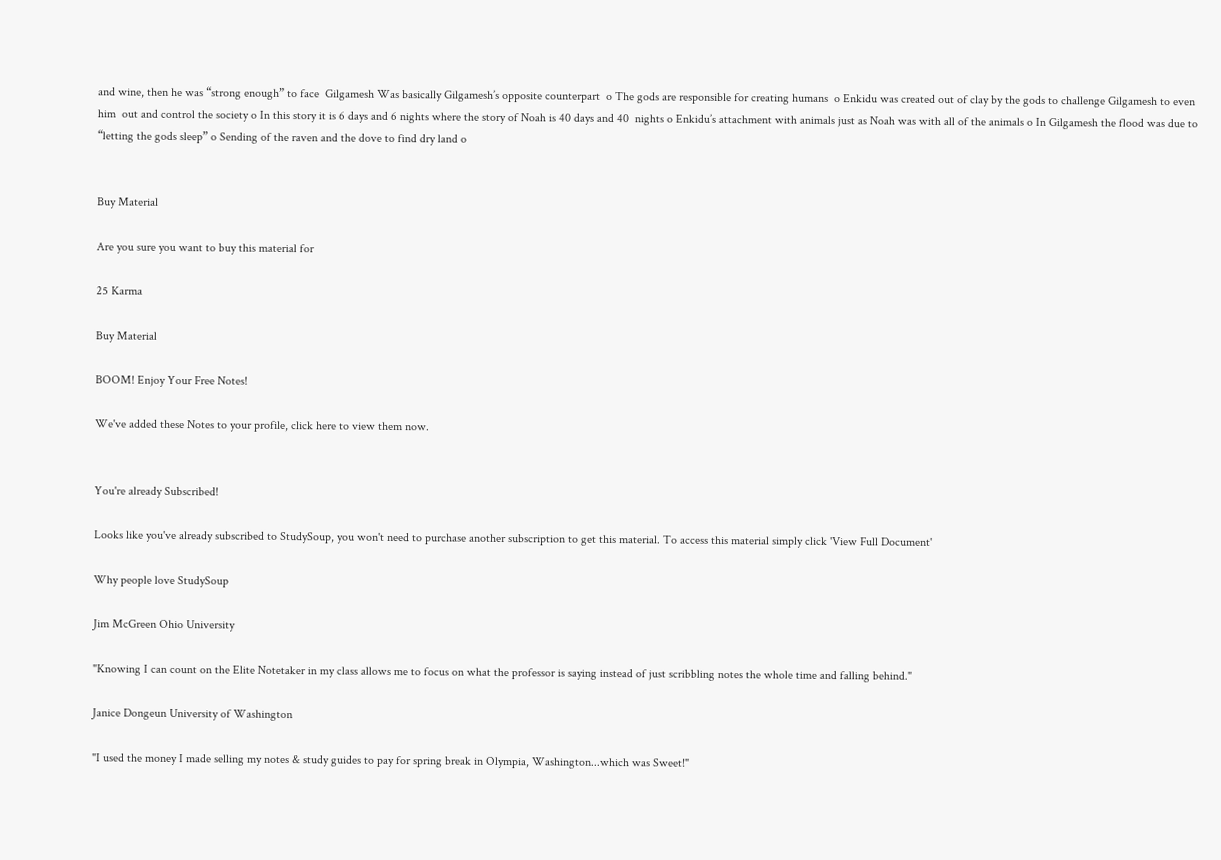and wine, then he was “strong enough” to face  Gilgamesh Was basically Gilgamesh’s opposite counterpart  o The gods are responsible for creating humans  o Enkidu was created out of clay by the gods to challenge Gilgamesh to even him  out and control the society o In this story it is 6 days and 6 nights where the story of Noah is 40 days and 40  nights o Enkidu’s attachment with animals just as Noah was with all of the animals o In Gilgamesh the flood was due to “letting the gods sleep” o Sending of the raven and the dove to find dry land o


Buy Material

Are you sure you want to buy this material for

25 Karma

Buy Material

BOOM! Enjoy Your Free Notes!

We've added these Notes to your profile, click here to view them now.


You're already Subscribed!

Looks like you've already subscribed to StudySoup, you won't need to purchase another subscription to get this material. To access this material simply click 'View Full Document'

Why people love StudySoup

Jim McGreen Ohio University

"Knowing I can count on the Elite Notetaker in my class allows me to focus on what the professor is saying instead of just scribbling notes the whole time and falling behind."

Janice Dongeun University of Washington

"I used the money I made selling my notes & study guides to pay for spring break in Olympia, Washington...which was Sweet!"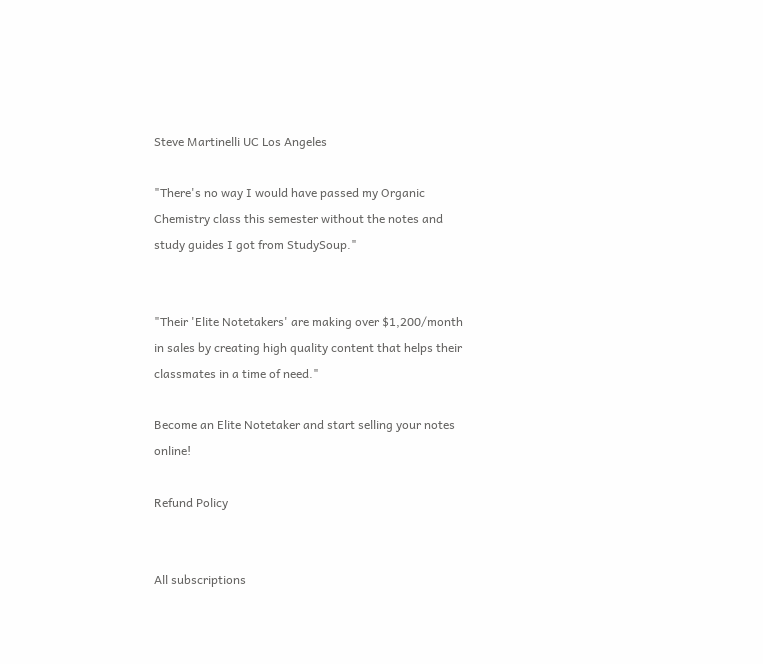Steve Martinelli UC Los Angeles

"There's no way I would have passed my Organic Chemistry class this semester without the notes and study guides I got from StudySoup."


"Their 'Elite Notetakers' are making over $1,200/month in sales by creating high quality content that helps their classmates in a time of need."

Become an Elite Notetaker and start selling your notes online!

Refund Policy


All subscriptions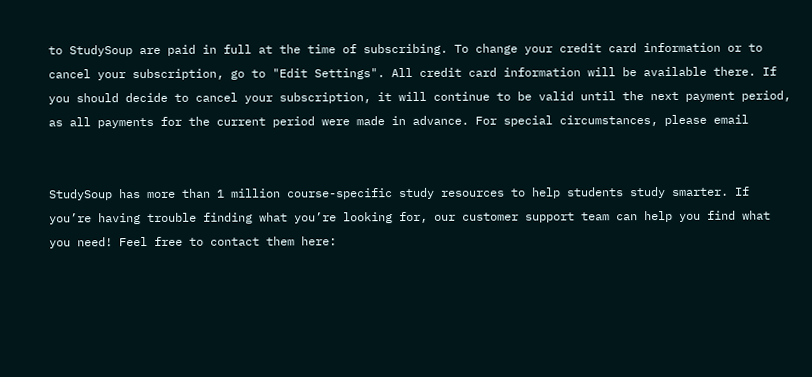to StudySoup are paid in full at the time of subscribing. To change your credit card information or to cancel your subscription, go to "Edit Settings". All credit card information will be available there. If you should decide to cancel your subscription, it will continue to be valid until the next payment period, as all payments for the current period were made in advance. For special circumstances, please email


StudySoup has more than 1 million course-specific study resources to help students study smarter. If you’re having trouble finding what you’re looking for, our customer support team can help you find what you need! Feel free to contact them here: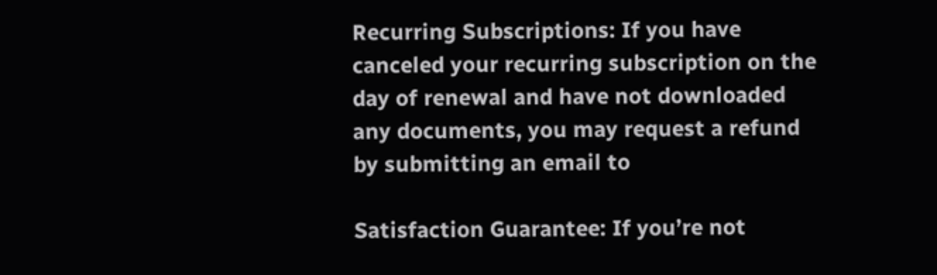Recurring Subscriptions: If you have canceled your recurring subscription on the day of renewal and have not downloaded any documents, you may request a refund by submitting an email to

Satisfaction Guarantee: If you’re not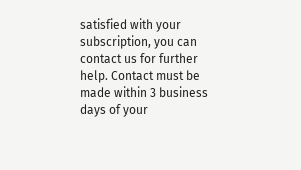satisfied with your subscription, you can contact us for further help. Contact must be made within 3 business days of your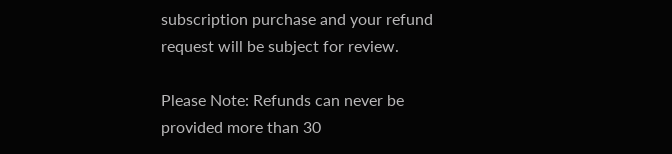subscription purchase and your refund request will be subject for review.

Please Note: Refunds can never be provided more than 30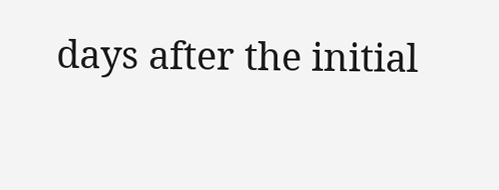days after the initial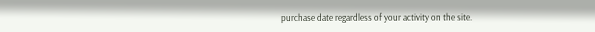purchase date regardless of your activity on the site.